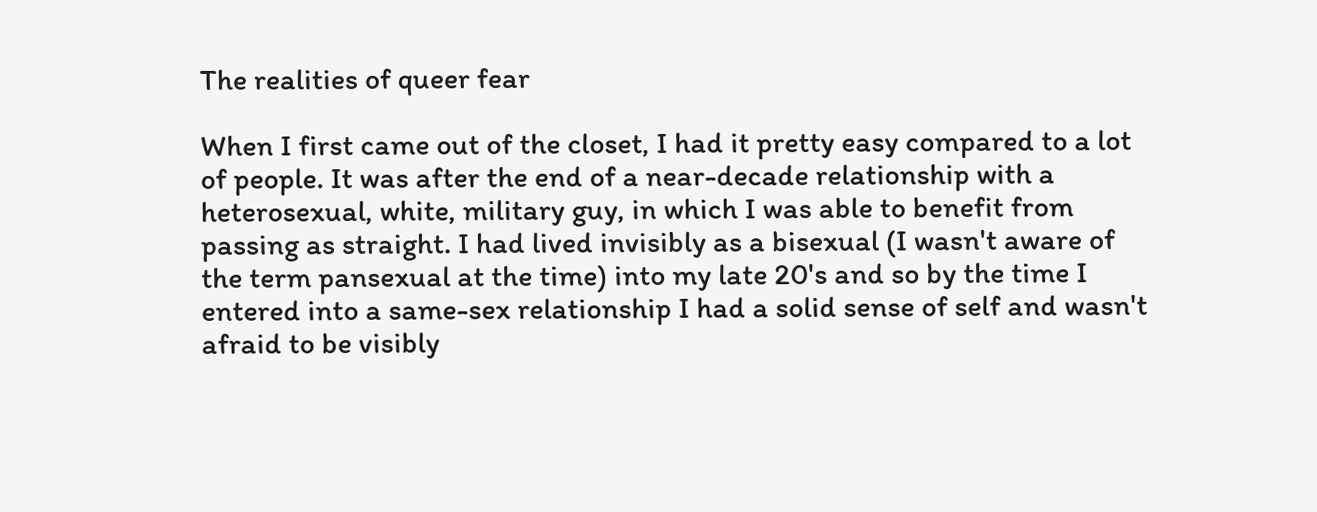The realities of queer fear

When I first came out of the closet, I had it pretty easy compared to a lot of people. It was after the end of a near-decade relationship with a heterosexual, white, military guy, in which I was able to benefit from passing as straight. I had lived invisibly as a bisexual (I wasn't aware of the term pansexual at the time) into my late 20's and so by the time I entered into a same-sex relationship I had a solid sense of self and wasn't afraid to be visibly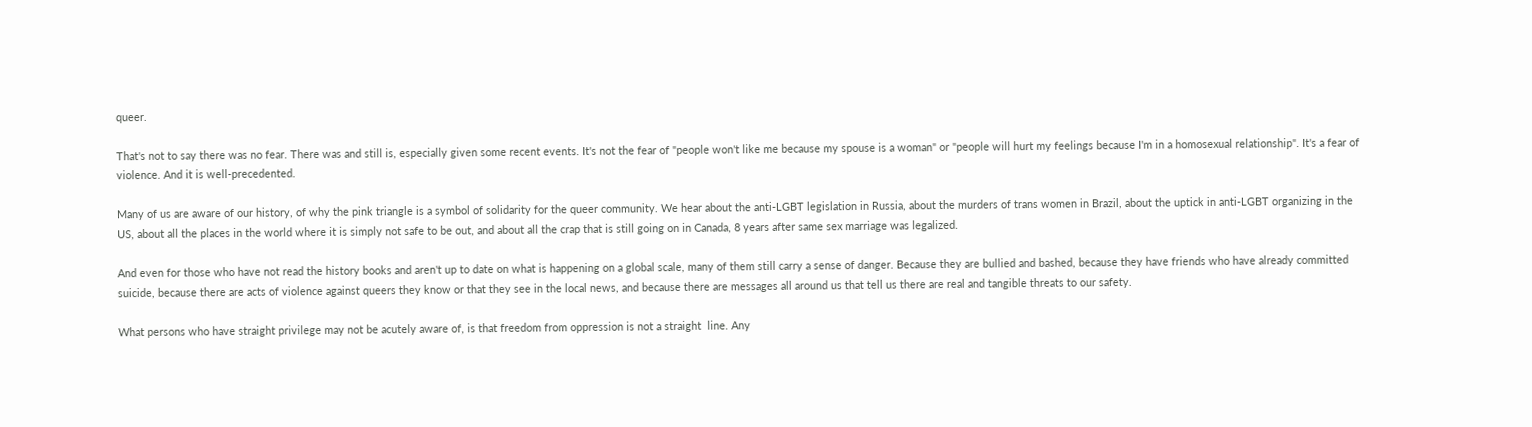queer.

That's not to say there was no fear. There was and still is, especially given some recent events. It's not the fear of "people won't like me because my spouse is a woman" or "people will hurt my feelings because I'm in a homosexual relationship". It's a fear of violence. And it is well-precedented.

Many of us are aware of our history, of why the pink triangle is a symbol of solidarity for the queer community. We hear about the anti-LGBT legislation in Russia, about the murders of trans women in Brazil, about the uptick in anti-LGBT organizing in the US, about all the places in the world where it is simply not safe to be out, and about all the crap that is still going on in Canada, 8 years after same sex marriage was legalized.

And even for those who have not read the history books and aren't up to date on what is happening on a global scale, many of them still carry a sense of danger. Because they are bullied and bashed, because they have friends who have already committed suicide, because there are acts of violence against queers they know or that they see in the local news, and because there are messages all around us that tell us there are real and tangible threats to our safety.

What persons who have straight privilege may not be acutely aware of, is that freedom from oppression is not a straight  line. Any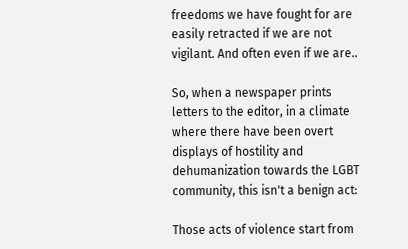freedoms we have fought for are easily retracted if we are not vigilant. And often even if we are..

So, when a newspaper prints letters to the editor, in a climate where there have been overt displays of hostility and dehumanization towards the LGBT community, this isn't a benign act:

Those acts of violence start from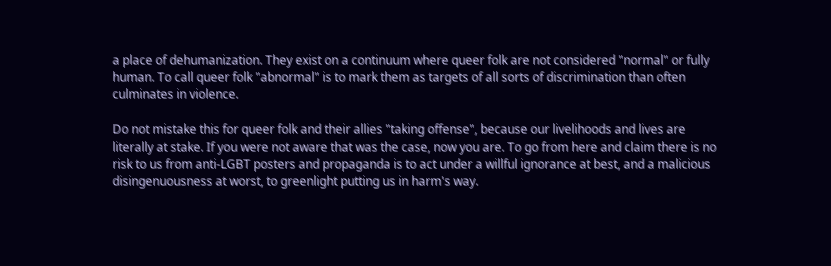a place of dehumanization. They exist on a continuum where queer folk are not considered "normal" or fully human. To call queer folk "abnormal" is to mark them as targets of all sorts of discrimination than often culminates in violence.

Do not mistake this for queer folk and their allies "taking offense", because our livelihoods and lives are literally at stake. If you were not aware that was the case, now you are. To go from here and claim there is no risk to us from anti-LGBT posters and propaganda is to act under a willful ignorance at best, and a malicious disingenuousness at worst, to greenlight putting us in harm's way.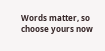Words matter, so choose yours now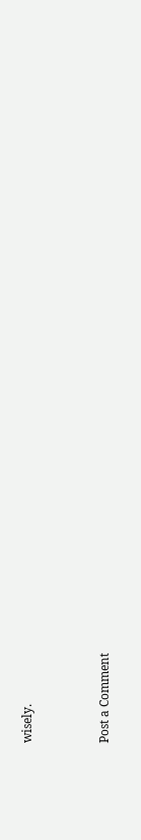wisely.


Post a Comment